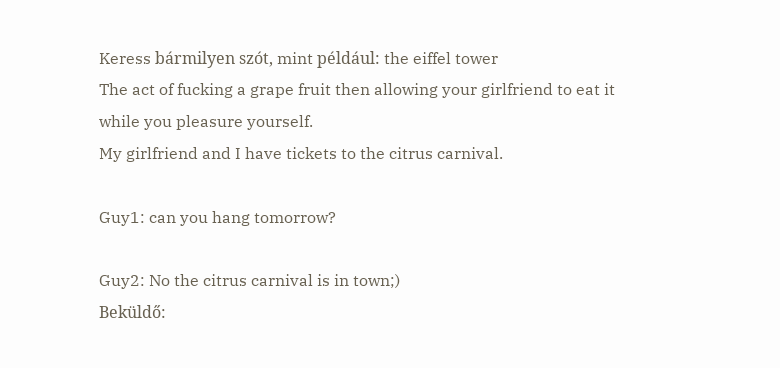Keress bármilyen szót, mint például: the eiffel tower
The act of fucking a grape fruit then allowing your girlfriend to eat it while you pleasure yourself.
My girlfriend and I have tickets to the citrus carnival.

Guy1: can you hang tomorrow?

Guy2: No the citrus carnival is in town;)
Beküldő: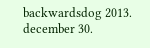backwardsdog 2013. december 30.